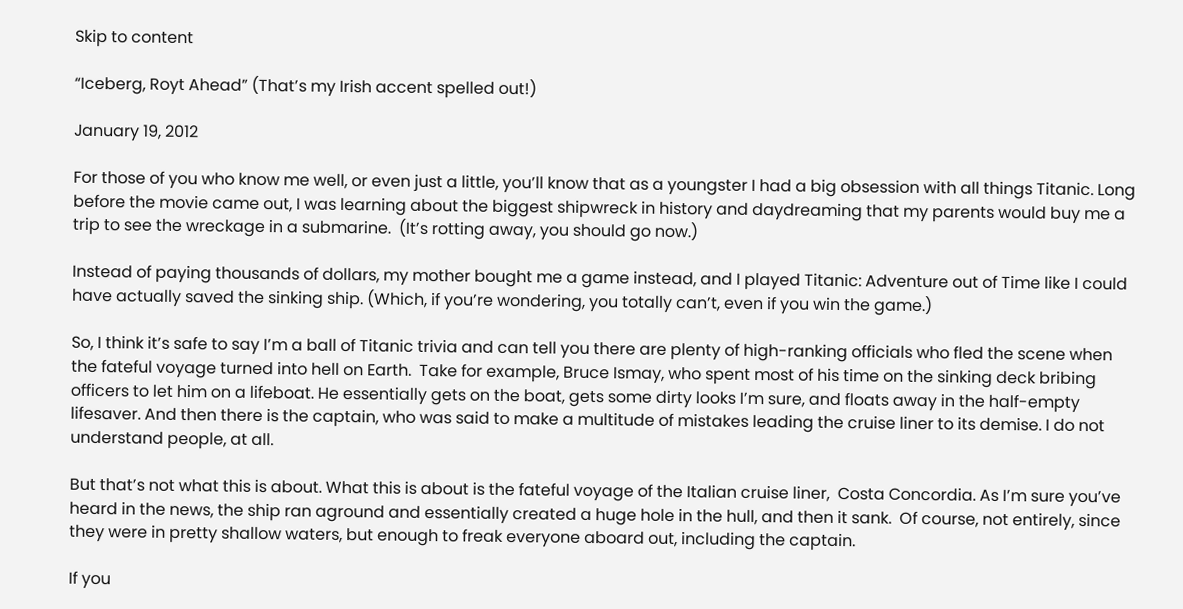Skip to content

“Iceberg, Royt Ahead” (That’s my Irish accent spelled out!)

January 19, 2012

For those of you who know me well, or even just a little, you’ll know that as a youngster I had a big obsession with all things Titanic. Long before the movie came out, I was learning about the biggest shipwreck in history and daydreaming that my parents would buy me a trip to see the wreckage in a submarine.  (It’s rotting away, you should go now.)

Instead of paying thousands of dollars, my mother bought me a game instead, and I played Titanic: Adventure out of Time like I could have actually saved the sinking ship. (Which, if you’re wondering, you totally can’t, even if you win the game.)

So, I think it’s safe to say I’m a ball of Titanic trivia and can tell you there are plenty of high-ranking officials who fled the scene when the fateful voyage turned into hell on Earth.  Take for example, Bruce Ismay, who spent most of his time on the sinking deck bribing officers to let him on a lifeboat. He essentially gets on the boat, gets some dirty looks I’m sure, and floats away in the half-empty lifesaver. And then there is the captain, who was said to make a multitude of mistakes leading the cruise liner to its demise. I do not understand people, at all.

But that’s not what this is about. What this is about is the fateful voyage of the Italian cruise liner,  Costa Concordia. As I’m sure you’ve heard in the news, the ship ran aground and essentially created a huge hole in the hull, and then it sank.  Of course, not entirely, since they were in pretty shallow waters, but enough to freak everyone aboard out, including the captain.

If you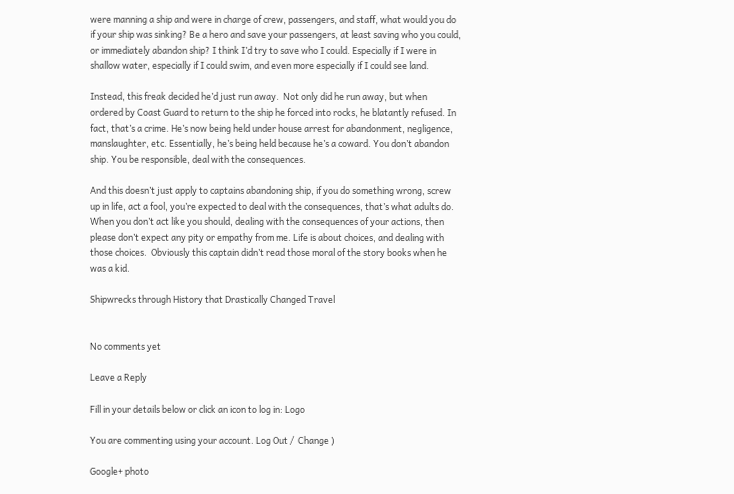were manning a ship and were in charge of crew, passengers, and staff, what would you do if your ship was sinking? Be a hero and save your passengers, at least saving who you could, or immediately abandon ship? I think I’d try to save who I could. Especially if I were in shallow water, especially if I could swim, and even more especially if I could see land.

Instead, this freak decided he’d just run away.  Not only did he run away, but when ordered by Coast Guard to return to the ship he forced into rocks, he blatantly refused. In fact, that’s a crime. He’s now being held under house arrest for abandonment, negligence, manslaughter, etc. Essentially, he’s being held because he’s a coward. You don’t abandon ship. You be responsible, deal with the consequences.

And this doesn’t just apply to captains abandoning ship, if you do something wrong, screw up in life, act a fool, you’re expected to deal with the consequences, that’s what adults do.  When you don’t act like you should, dealing with the consequences of your actions, then please don’t expect any pity or empathy from me. Life is about choices, and dealing with those choices.  Obviously this captain didn’t read those moral of the story books when he was a kid.

Shipwrecks through History that Drastically Changed Travel


No comments yet

Leave a Reply

Fill in your details below or click an icon to log in: Logo

You are commenting using your account. Log Out /  Change )

Google+ photo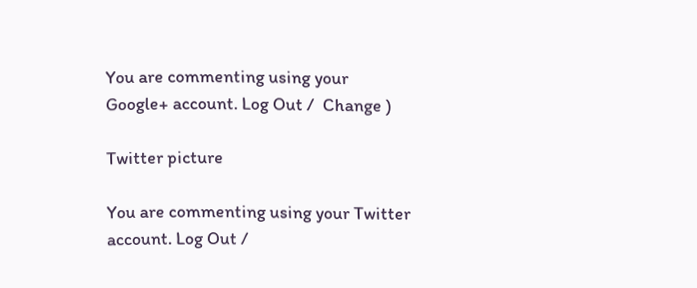You are commenting using your Google+ account. Log Out /  Change )

Twitter picture

You are commenting using your Twitter account. Log Out /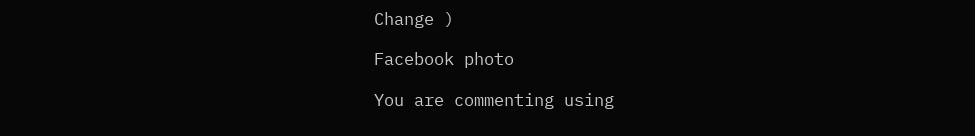Change )

Facebook photo

You are commenting using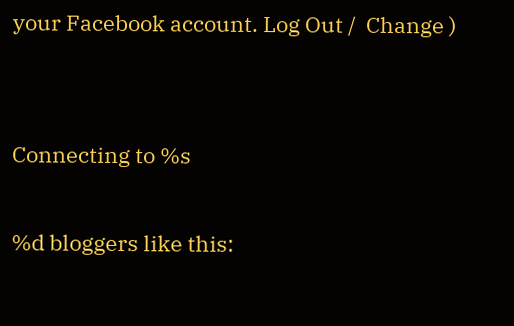your Facebook account. Log Out /  Change )


Connecting to %s

%d bloggers like this: